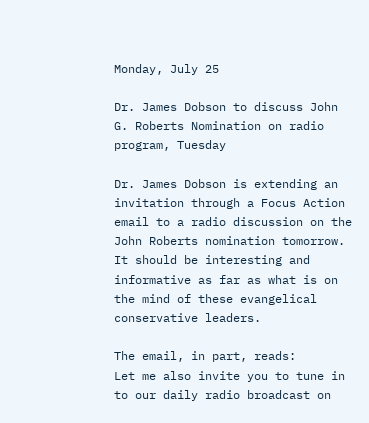Monday, July 25

Dr. James Dobson to discuss John G. Roberts Nomination on radio program, Tuesday

Dr. James Dobson is extending an invitation through a Focus Action email to a radio discussion on the John Roberts nomination tomorrow. It should be interesting and informative as far as what is on the mind of these evangelical conservative leaders.

The email, in part, reads:
Let me also invite you to tune in to our daily radio broadcast on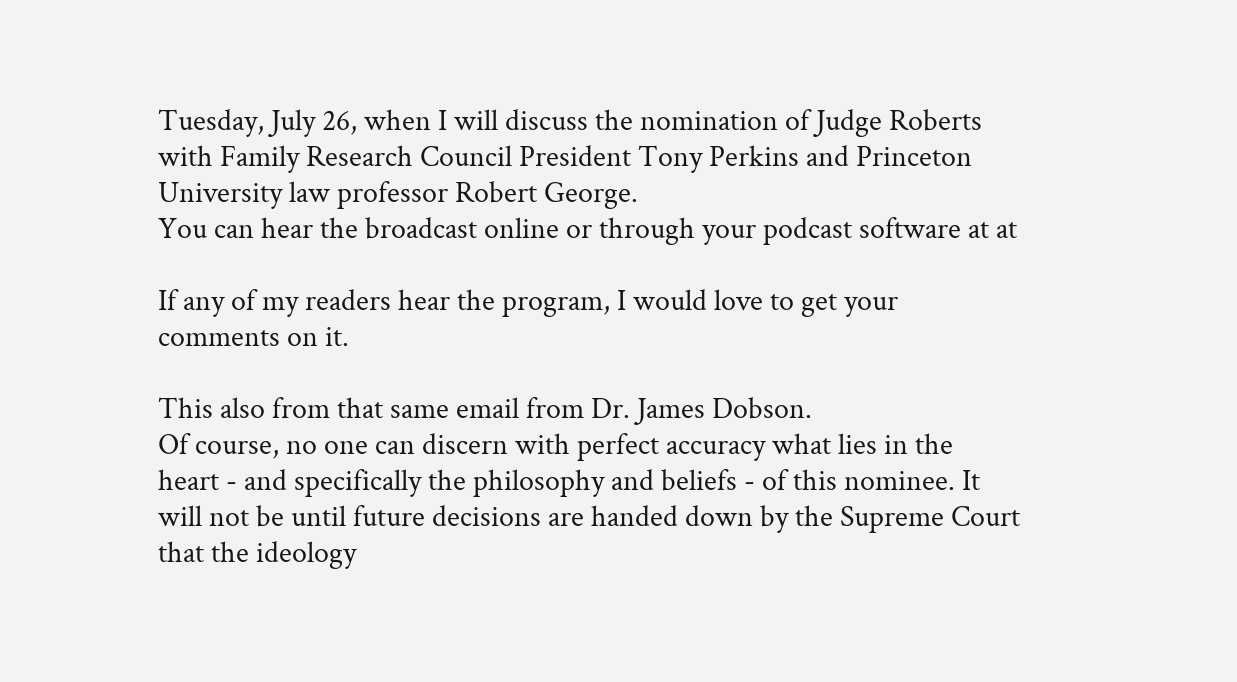Tuesday, July 26, when I will discuss the nomination of Judge Roberts with Family Research Council President Tony Perkins and Princeton University law professor Robert George.
You can hear the broadcast online or through your podcast software at at

If any of my readers hear the program, I would love to get your comments on it.

This also from that same email from Dr. James Dobson.
Of course, no one can discern with perfect accuracy what lies in the heart - and specifically the philosophy and beliefs - of this nominee. It will not be until future decisions are handed down by the Supreme Court that the ideology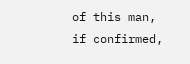of this man, if confirmed,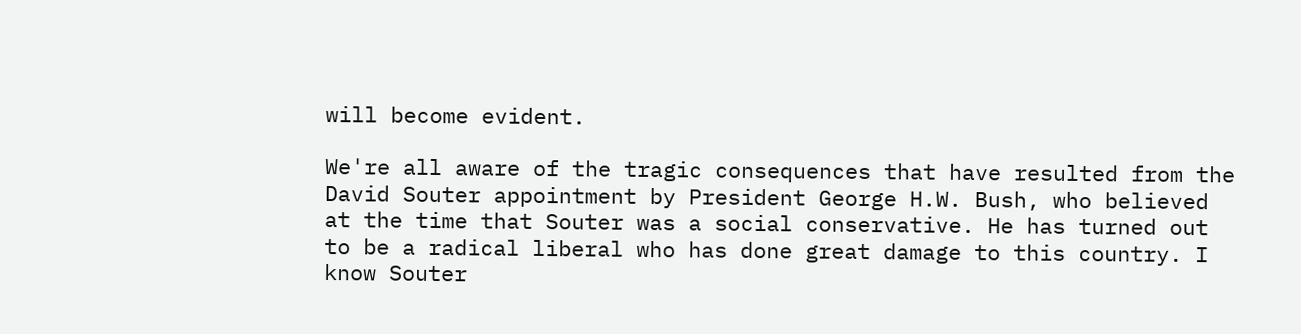will become evident.

We're all aware of the tragic consequences that have resulted from the David Souter appointment by President George H.W. Bush, who believed at the time that Souter was a social conservative. He has turned out to be a radical liberal who has done great damage to this country. I know Souter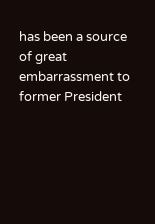has been a source of great embarrassment to former President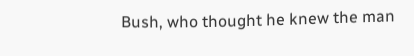Bush, who thought he knew the man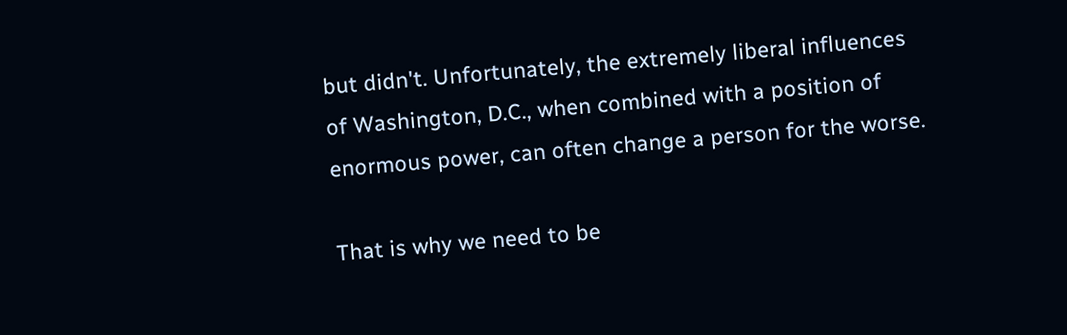but didn't. Unfortunately, the extremely liberal influences of Washington, D.C., when combined with a position of enormous power, can often change a person for the worse.

That is why we need to be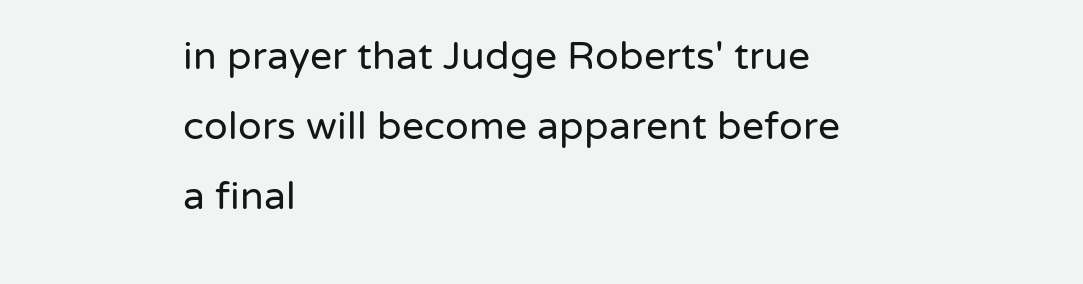in prayer that Judge Roberts' true colors will become apparent before a final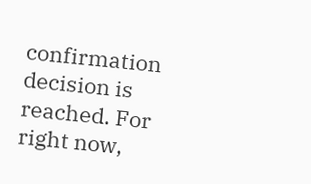confirmation decision is reached. For right now,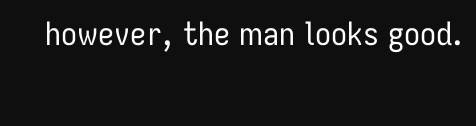however, the man looks good.